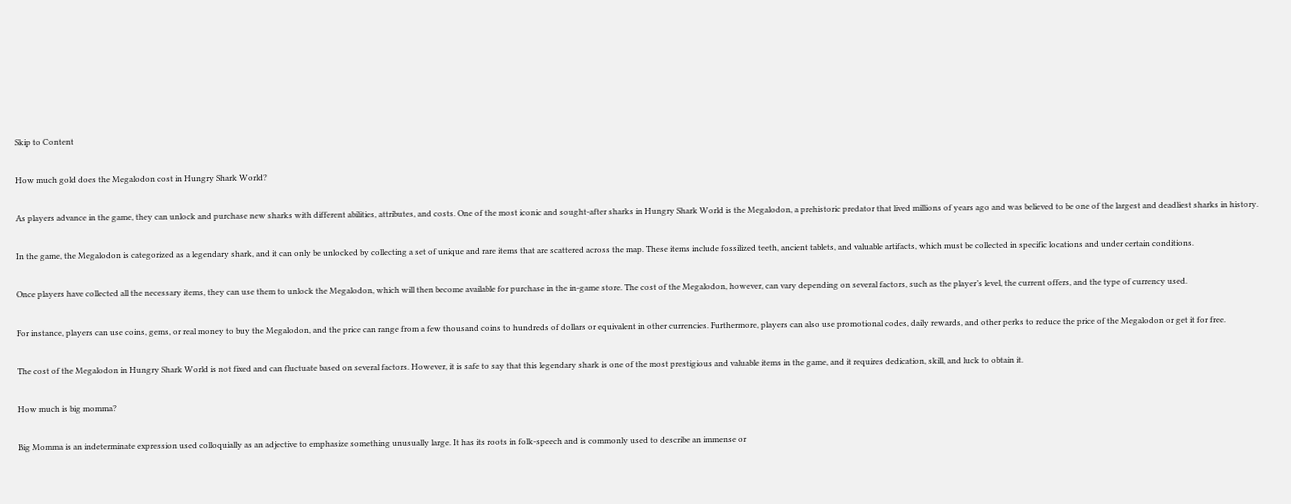Skip to Content

How much gold does the Megalodon cost in Hungry Shark World?

As players advance in the game, they can unlock and purchase new sharks with different abilities, attributes, and costs. One of the most iconic and sought-after sharks in Hungry Shark World is the Megalodon, a prehistoric predator that lived millions of years ago and was believed to be one of the largest and deadliest sharks in history.

In the game, the Megalodon is categorized as a legendary shark, and it can only be unlocked by collecting a set of unique and rare items that are scattered across the map. These items include fossilized teeth, ancient tablets, and valuable artifacts, which must be collected in specific locations and under certain conditions.

Once players have collected all the necessary items, they can use them to unlock the Megalodon, which will then become available for purchase in the in-game store. The cost of the Megalodon, however, can vary depending on several factors, such as the player’s level, the current offers, and the type of currency used.

For instance, players can use coins, gems, or real money to buy the Megalodon, and the price can range from a few thousand coins to hundreds of dollars or equivalent in other currencies. Furthermore, players can also use promotional codes, daily rewards, and other perks to reduce the price of the Megalodon or get it for free.

The cost of the Megalodon in Hungry Shark World is not fixed and can fluctuate based on several factors. However, it is safe to say that this legendary shark is one of the most prestigious and valuable items in the game, and it requires dedication, skill, and luck to obtain it.

How much is big momma?

Big Momma is an indeterminate expression used colloquially as an adjective to emphasize something unusually large. It has its roots in folk-speech and is commonly used to describe an immense or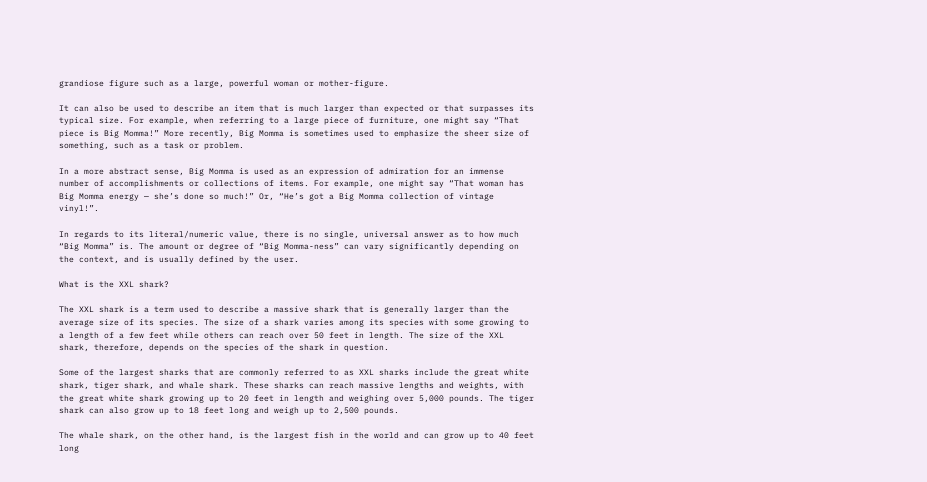grandiose figure such as a large, powerful woman or mother-figure.

It can also be used to describe an item that is much larger than expected or that surpasses its typical size. For example, when referring to a large piece of furniture, one might say “That piece is Big Momma!” More recently, Big Momma is sometimes used to emphasize the sheer size of something, such as a task or problem.

In a more abstract sense, Big Momma is used as an expression of admiration for an immense number of accomplishments or collections of items. For example, one might say “That woman has Big Momma energy — she’s done so much!” Or, “He’s got a Big Momma collection of vintage vinyl!”.

In regards to its literal/numeric value, there is no single, universal answer as to how much “Big Momma” is. The amount or degree of “Big Momma-ness” can vary significantly depending on the context, and is usually defined by the user.

What is the XXL shark?

The XXL shark is a term used to describe a massive shark that is generally larger than the average size of its species. The size of a shark varies among its species with some growing to a length of a few feet while others can reach over 50 feet in length. The size of the XXL shark, therefore, depends on the species of the shark in question.

Some of the largest sharks that are commonly referred to as XXL sharks include the great white shark, tiger shark, and whale shark. These sharks can reach massive lengths and weights, with the great white shark growing up to 20 feet in length and weighing over 5,000 pounds. The tiger shark can also grow up to 18 feet long and weigh up to 2,500 pounds.

The whale shark, on the other hand, is the largest fish in the world and can grow up to 40 feet long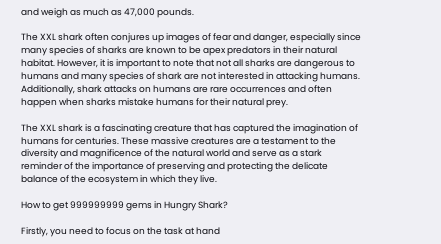and weigh as much as 47,000 pounds.

The XXL shark often conjures up images of fear and danger, especially since many species of sharks are known to be apex predators in their natural habitat. However, it is important to note that not all sharks are dangerous to humans and many species of shark are not interested in attacking humans. Additionally, shark attacks on humans are rare occurrences and often happen when sharks mistake humans for their natural prey.

The XXL shark is a fascinating creature that has captured the imagination of humans for centuries. These massive creatures are a testament to the diversity and magnificence of the natural world and serve as a stark reminder of the importance of preserving and protecting the delicate balance of the ecosystem in which they live.

How to get 999999999 gems in Hungry Shark?

Firstly, you need to focus on the task at hand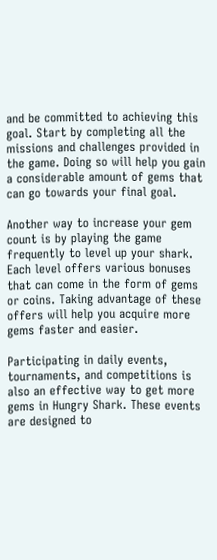and be committed to achieving this goal. Start by completing all the missions and challenges provided in the game. Doing so will help you gain a considerable amount of gems that can go towards your final goal.

Another way to increase your gem count is by playing the game frequently to level up your shark. Each level offers various bonuses that can come in the form of gems or coins. Taking advantage of these offers will help you acquire more gems faster and easier.

Participating in daily events, tournaments, and competitions is also an effective way to get more gems in Hungry Shark. These events are designed to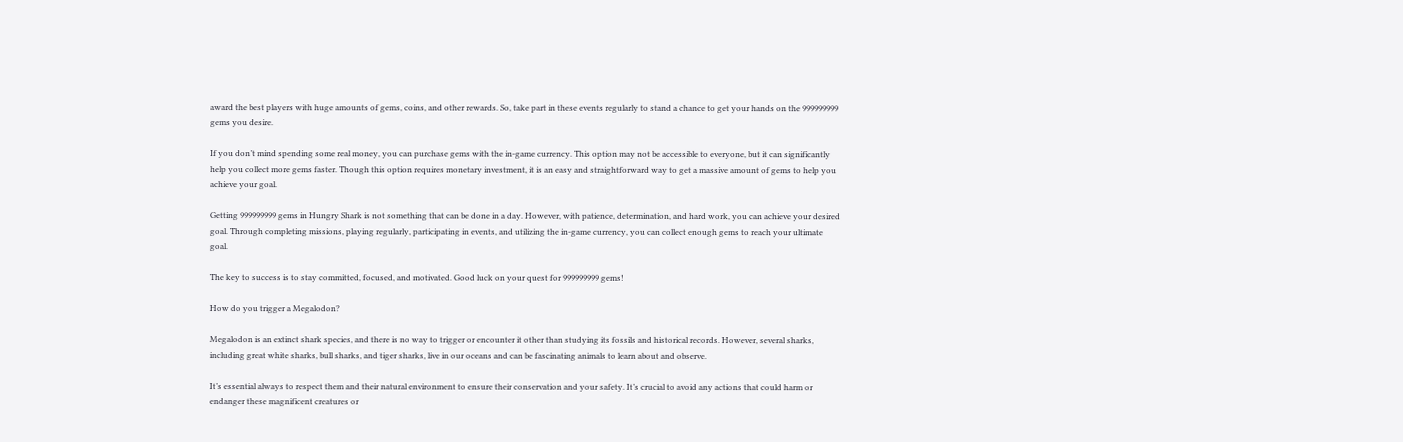award the best players with huge amounts of gems, coins, and other rewards. So, take part in these events regularly to stand a chance to get your hands on the 999999999 gems you desire.

If you don’t mind spending some real money, you can purchase gems with the in-game currency. This option may not be accessible to everyone, but it can significantly help you collect more gems faster. Though this option requires monetary investment, it is an easy and straightforward way to get a massive amount of gems to help you achieve your goal.

Getting 999999999 gems in Hungry Shark is not something that can be done in a day. However, with patience, determination, and hard work, you can achieve your desired goal. Through completing missions, playing regularly, participating in events, and utilizing the in-game currency, you can collect enough gems to reach your ultimate goal.

The key to success is to stay committed, focused, and motivated. Good luck on your quest for 999999999 gems!

How do you trigger a Megalodon?

Megalodon is an extinct shark species, and there is no way to trigger or encounter it other than studying its fossils and historical records. However, several sharks, including great white sharks, bull sharks, and tiger sharks, live in our oceans and can be fascinating animals to learn about and observe.

It’s essential always to respect them and their natural environment to ensure their conservation and your safety. It’s crucial to avoid any actions that could harm or endanger these magnificent creatures or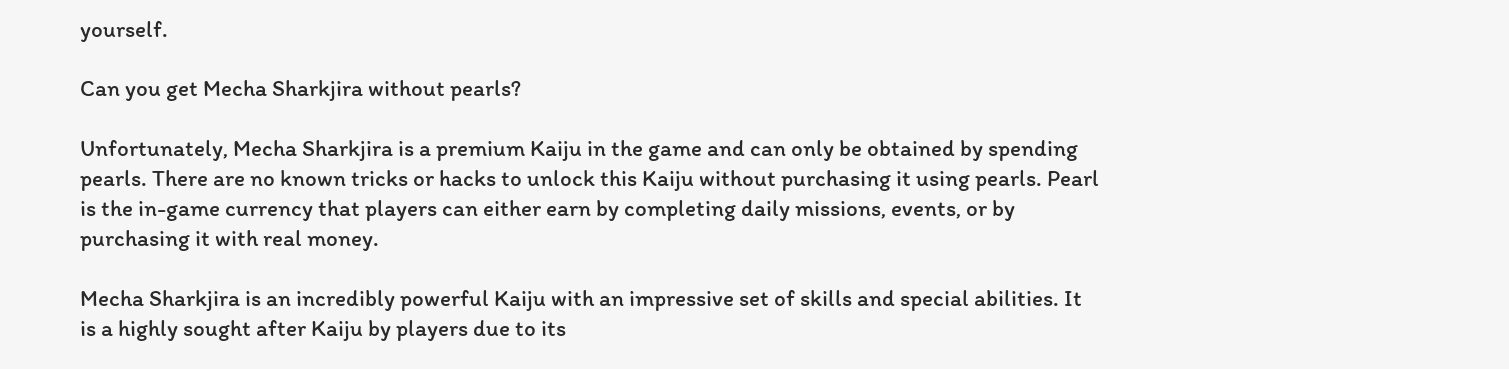yourself.

Can you get Mecha Sharkjira without pearls?

Unfortunately, Mecha Sharkjira is a premium Kaiju in the game and can only be obtained by spending pearls. There are no known tricks or hacks to unlock this Kaiju without purchasing it using pearls. Pearl is the in-game currency that players can either earn by completing daily missions, events, or by purchasing it with real money.

Mecha Sharkjira is an incredibly powerful Kaiju with an impressive set of skills and special abilities. It is a highly sought after Kaiju by players due to its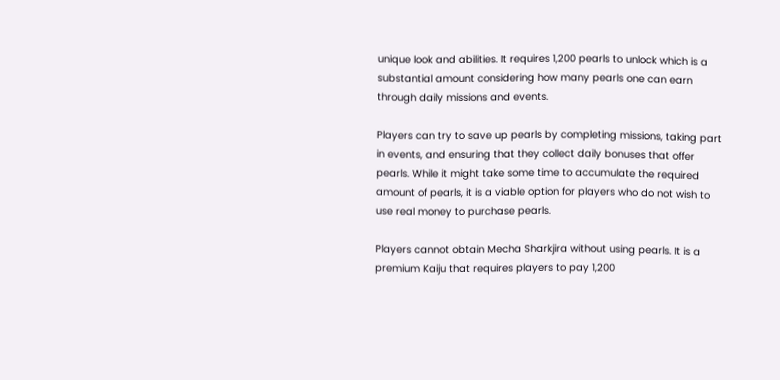unique look and abilities. It requires 1,200 pearls to unlock which is a substantial amount considering how many pearls one can earn through daily missions and events.

Players can try to save up pearls by completing missions, taking part in events, and ensuring that they collect daily bonuses that offer pearls. While it might take some time to accumulate the required amount of pearls, it is a viable option for players who do not wish to use real money to purchase pearls.

Players cannot obtain Mecha Sharkjira without using pearls. It is a premium Kaiju that requires players to pay 1,200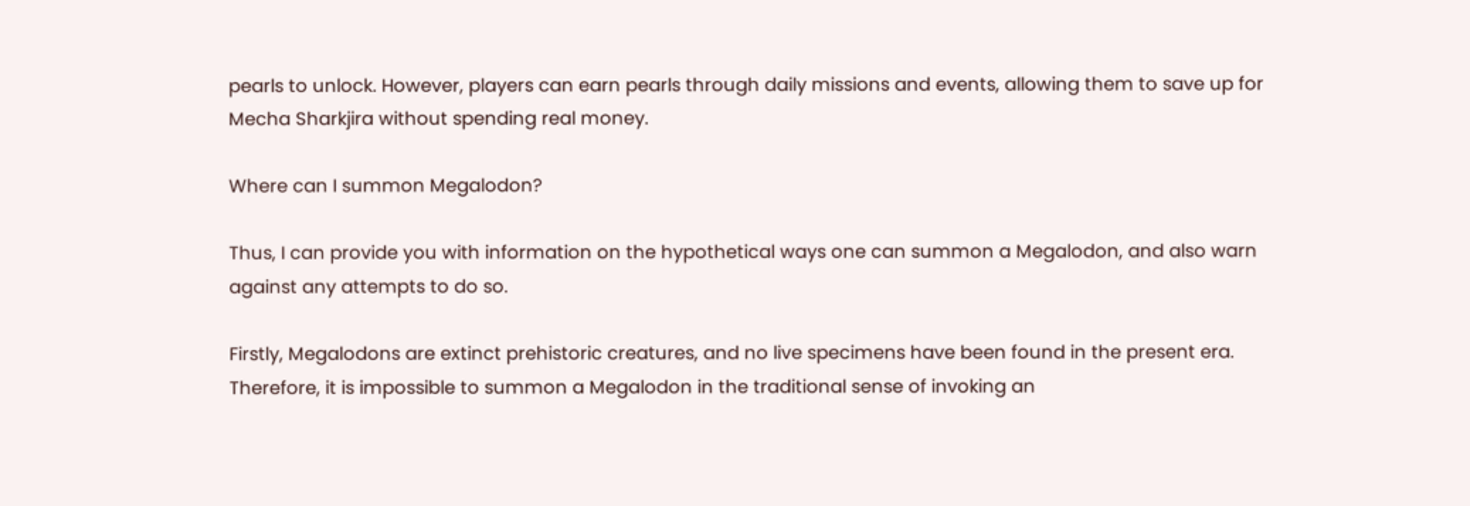pearls to unlock. However, players can earn pearls through daily missions and events, allowing them to save up for Mecha Sharkjira without spending real money.

Where can I summon Megalodon?

Thus, I can provide you with information on the hypothetical ways one can summon a Megalodon, and also warn against any attempts to do so.

Firstly, Megalodons are extinct prehistoric creatures, and no live specimens have been found in the present era. Therefore, it is impossible to summon a Megalodon in the traditional sense of invoking an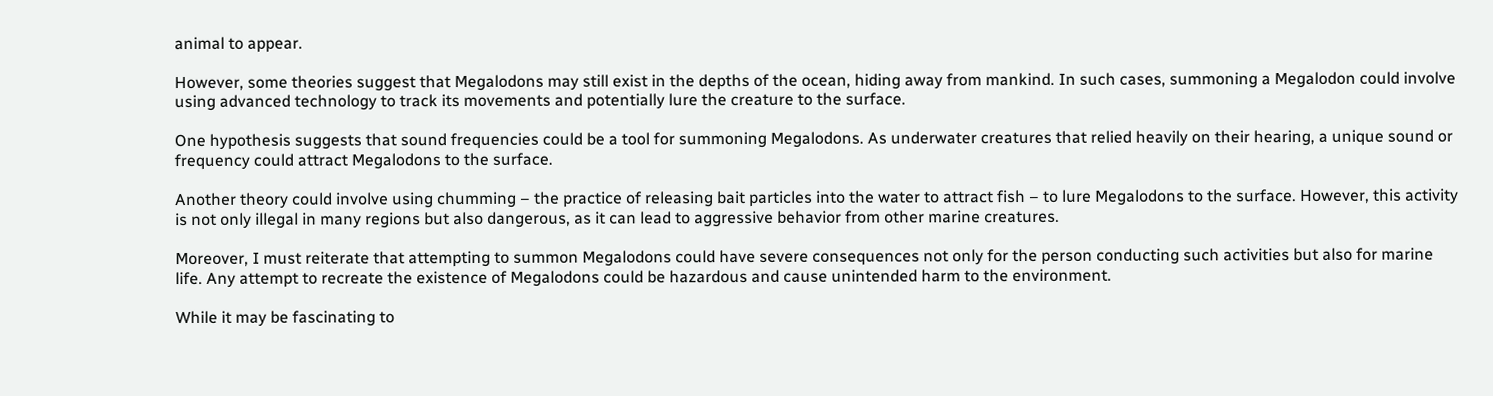animal to appear.

However, some theories suggest that Megalodons may still exist in the depths of the ocean, hiding away from mankind. In such cases, summoning a Megalodon could involve using advanced technology to track its movements and potentially lure the creature to the surface.

One hypothesis suggests that sound frequencies could be a tool for summoning Megalodons. As underwater creatures that relied heavily on their hearing, a unique sound or frequency could attract Megalodons to the surface.

Another theory could involve using chumming – the practice of releasing bait particles into the water to attract fish – to lure Megalodons to the surface. However, this activity is not only illegal in many regions but also dangerous, as it can lead to aggressive behavior from other marine creatures.

Moreover, I must reiterate that attempting to summon Megalodons could have severe consequences not only for the person conducting such activities but also for marine life. Any attempt to recreate the existence of Megalodons could be hazardous and cause unintended harm to the environment.

While it may be fascinating to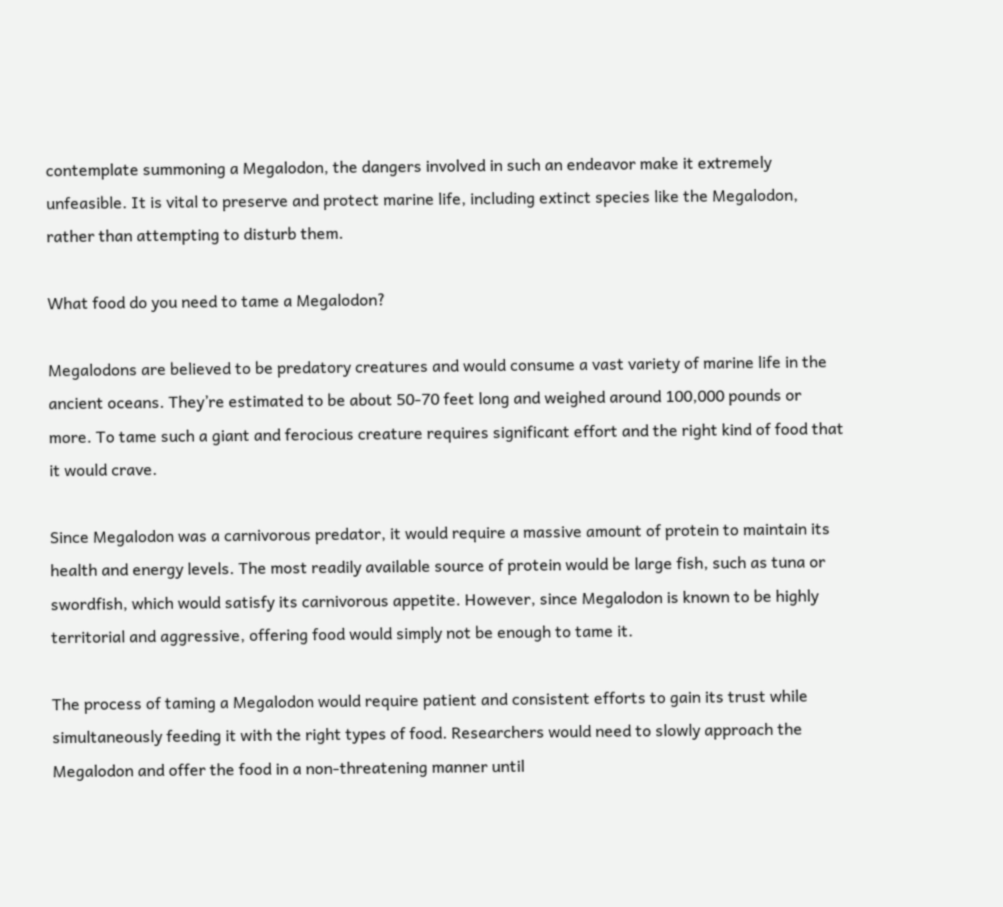contemplate summoning a Megalodon, the dangers involved in such an endeavor make it extremely unfeasible. It is vital to preserve and protect marine life, including extinct species like the Megalodon, rather than attempting to disturb them.

What food do you need to tame a Megalodon?

Megalodons are believed to be predatory creatures and would consume a vast variety of marine life in the ancient oceans. They’re estimated to be about 50-70 feet long and weighed around 100,000 pounds or more. To tame such a giant and ferocious creature requires significant effort and the right kind of food that it would crave.

Since Megalodon was a carnivorous predator, it would require a massive amount of protein to maintain its health and energy levels. The most readily available source of protein would be large fish, such as tuna or swordfish, which would satisfy its carnivorous appetite. However, since Megalodon is known to be highly territorial and aggressive, offering food would simply not be enough to tame it.

The process of taming a Megalodon would require patient and consistent efforts to gain its trust while simultaneously feeding it with the right types of food. Researchers would need to slowly approach the Megalodon and offer the food in a non-threatening manner until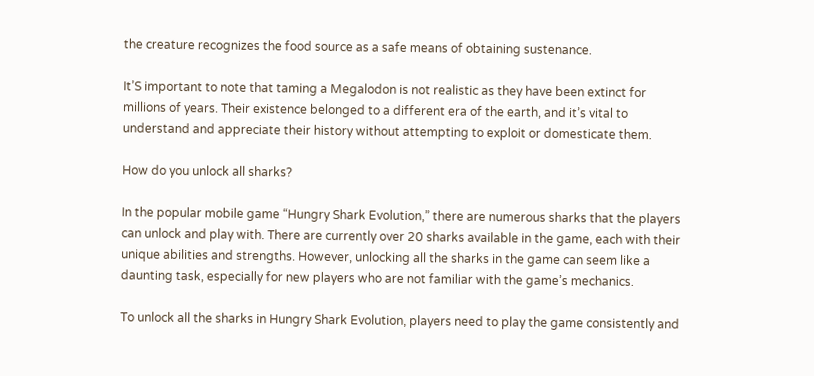the creature recognizes the food source as a safe means of obtaining sustenance.

It’S important to note that taming a Megalodon is not realistic as they have been extinct for millions of years. Their existence belonged to a different era of the earth, and it’s vital to understand and appreciate their history without attempting to exploit or domesticate them.

How do you unlock all sharks?

In the popular mobile game “Hungry Shark Evolution,” there are numerous sharks that the players can unlock and play with. There are currently over 20 sharks available in the game, each with their unique abilities and strengths. However, unlocking all the sharks in the game can seem like a daunting task, especially for new players who are not familiar with the game’s mechanics.

To unlock all the sharks in Hungry Shark Evolution, players need to play the game consistently and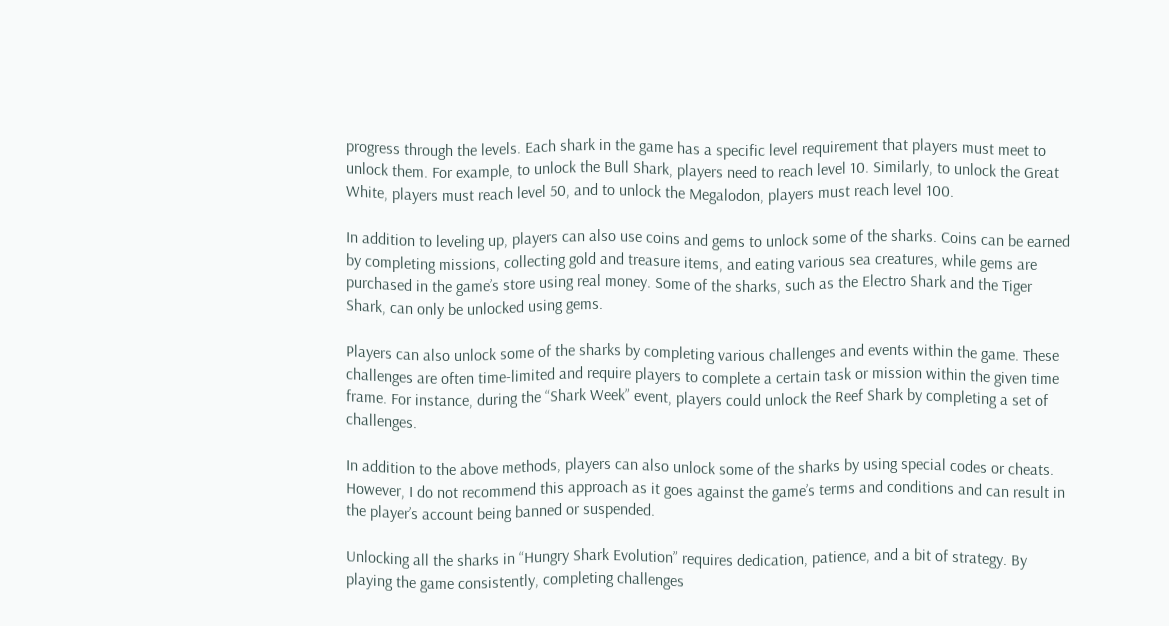progress through the levels. Each shark in the game has a specific level requirement that players must meet to unlock them. For example, to unlock the Bull Shark, players need to reach level 10. Similarly, to unlock the Great White, players must reach level 50, and to unlock the Megalodon, players must reach level 100.

In addition to leveling up, players can also use coins and gems to unlock some of the sharks. Coins can be earned by completing missions, collecting gold and treasure items, and eating various sea creatures, while gems are purchased in the game’s store using real money. Some of the sharks, such as the Electro Shark and the Tiger Shark, can only be unlocked using gems.

Players can also unlock some of the sharks by completing various challenges and events within the game. These challenges are often time-limited and require players to complete a certain task or mission within the given time frame. For instance, during the “Shark Week” event, players could unlock the Reef Shark by completing a set of challenges.

In addition to the above methods, players can also unlock some of the sharks by using special codes or cheats. However, I do not recommend this approach as it goes against the game’s terms and conditions and can result in the player’s account being banned or suspended.

Unlocking all the sharks in “Hungry Shark Evolution” requires dedication, patience, and a bit of strategy. By playing the game consistently, completing challenges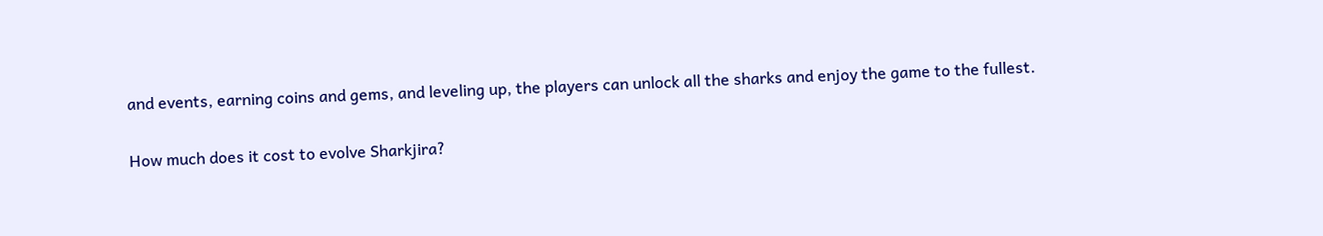and events, earning coins and gems, and leveling up, the players can unlock all the sharks and enjoy the game to the fullest.

How much does it cost to evolve Sharkjira?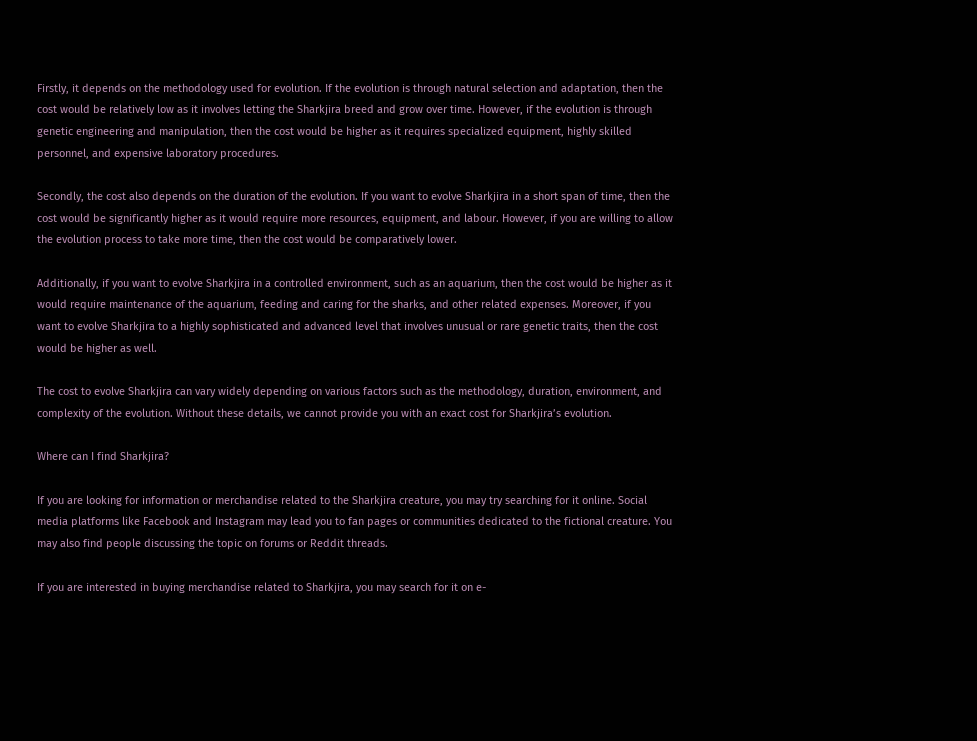Firstly, it depends on the methodology used for evolution. If the evolution is through natural selection and adaptation, then the cost would be relatively low as it involves letting the Sharkjira breed and grow over time. However, if the evolution is through genetic engineering and manipulation, then the cost would be higher as it requires specialized equipment, highly skilled personnel, and expensive laboratory procedures.

Secondly, the cost also depends on the duration of the evolution. If you want to evolve Sharkjira in a short span of time, then the cost would be significantly higher as it would require more resources, equipment, and labour. However, if you are willing to allow the evolution process to take more time, then the cost would be comparatively lower.

Additionally, if you want to evolve Sharkjira in a controlled environment, such as an aquarium, then the cost would be higher as it would require maintenance of the aquarium, feeding and caring for the sharks, and other related expenses. Moreover, if you want to evolve Sharkjira to a highly sophisticated and advanced level that involves unusual or rare genetic traits, then the cost would be higher as well.

The cost to evolve Sharkjira can vary widely depending on various factors such as the methodology, duration, environment, and complexity of the evolution. Without these details, we cannot provide you with an exact cost for Sharkjira’s evolution.

Where can I find Sharkjira?

If you are looking for information or merchandise related to the Sharkjira creature, you may try searching for it online. Social media platforms like Facebook and Instagram may lead you to fan pages or communities dedicated to the fictional creature. You may also find people discussing the topic on forums or Reddit threads.

If you are interested in buying merchandise related to Sharkjira, you may search for it on e-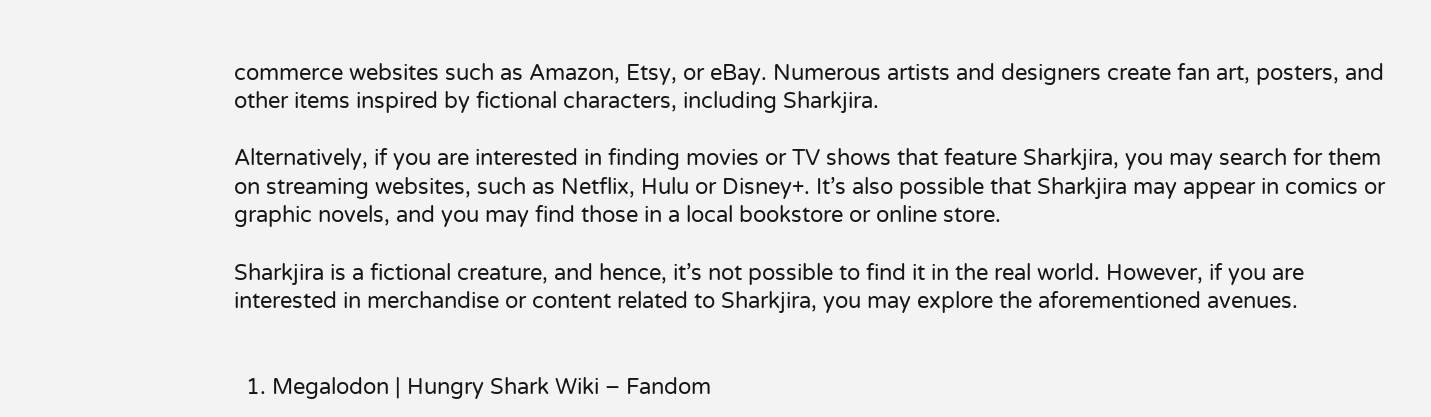commerce websites such as Amazon, Etsy, or eBay. Numerous artists and designers create fan art, posters, and other items inspired by fictional characters, including Sharkjira.

Alternatively, if you are interested in finding movies or TV shows that feature Sharkjira, you may search for them on streaming websites, such as Netflix, Hulu or Disney+. It’s also possible that Sharkjira may appear in comics or graphic novels, and you may find those in a local bookstore or online store.

Sharkjira is a fictional creature, and hence, it’s not possible to find it in the real world. However, if you are interested in merchandise or content related to Sharkjira, you may explore the aforementioned avenues.


  1. Megalodon | Hungry Shark Wiki – Fandom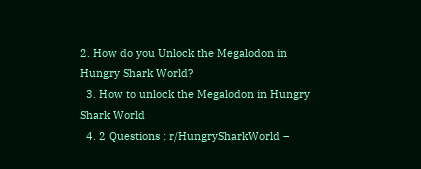2. How do you Unlock the Megalodon in Hungry Shark World?
  3. How to unlock the Megalodon in Hungry Shark World
  4. 2 Questions : r/HungrySharkWorld –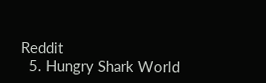Reddit
  5. Hungry Shark World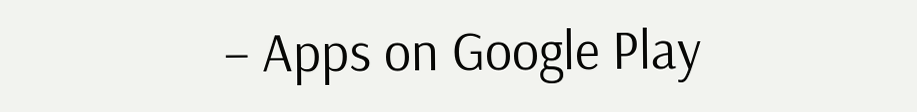– Apps on Google Play